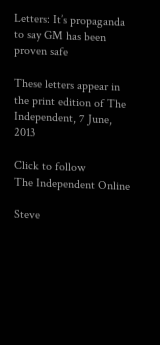Letters: It’s propaganda to say GM has been proven safe

These letters appear in the print edition of The Independent, 7 June, 2013

Click to follow
The Independent Online

Steve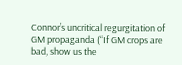Connor’s uncritical regurgitation of GM propaganda (“If GM crops are bad, show us the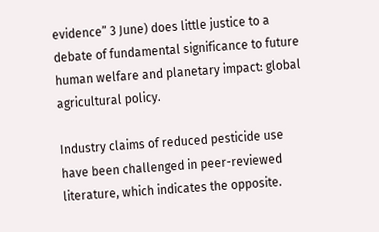evidence” 3 June) does little justice to a debate of fundamental significance to future human welfare and planetary impact: global agricultural policy.

Industry claims of reduced pesticide use have been challenged in peer-reviewed literature, which indicates the opposite.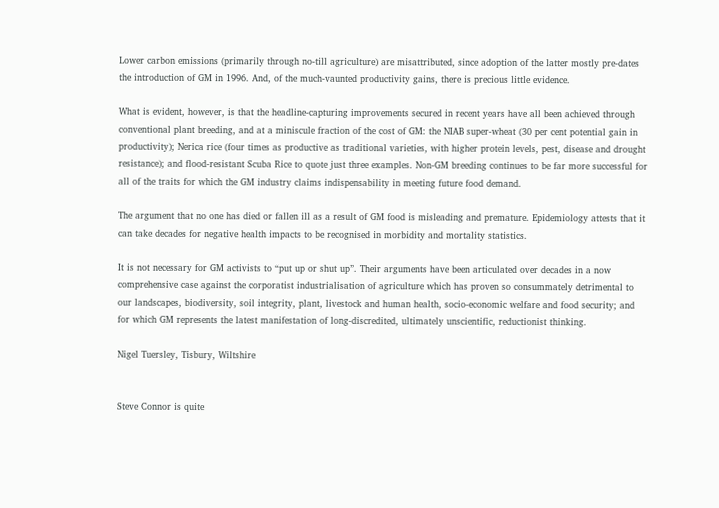Lower carbon emissions (primarily through no-till agriculture) are misattributed, since adoption of the latter mostly pre-dates the introduction of GM in 1996. And, of the much-vaunted productivity gains, there is precious little evidence.

What is evident, however, is that the headline-capturing improvements secured in recent years have all been achieved through conventional plant breeding, and at a miniscule fraction of the cost of GM: the NIAB super-wheat (30 per cent potential gain in productivity); Nerica rice (four times as productive as traditional varieties, with higher protein levels, pest, disease and drought resistance); and flood-resistant Scuba Rice to quote just three examples. Non-GM breeding continues to be far more successful for all of the traits for which the GM industry claims indispensability in meeting future food demand.

The argument that no one has died or fallen ill as a result of GM food is misleading and premature. Epidemiology attests that it can take decades for negative health impacts to be recognised in morbidity and mortality statistics.

It is not necessary for GM activists to “put up or shut up”. Their arguments have been articulated over decades in a now comprehensive case against the corporatist industrialisation of agriculture which has proven so consummately detrimental to our landscapes, biodiversity, soil integrity, plant, livestock and human health, socio-economic welfare and food security; and for which GM represents the latest manifestation of long-discredited, ultimately unscientific, reductionist thinking.

Nigel Tuersley, Tisbury, Wiltshire


Steve Connor is quite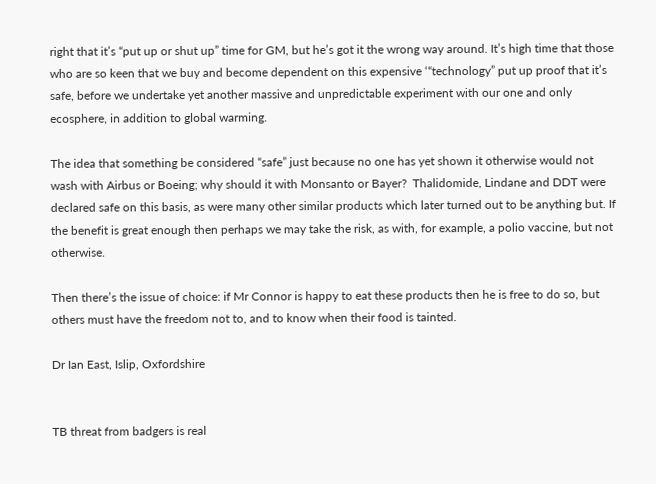right that it’s “put up or shut up” time for GM, but he’s got it the wrong way around. It’s high time that those who are so keen that we buy and become dependent on this expensive ‘“technology” put up proof that it’s safe, before we undertake yet another massive and unpredictable experiment with our one and only ecosphere, in addition to global warming.

The idea that something be considered “safe” just because no one has yet shown it otherwise would not wash with Airbus or Boeing; why should it with Monsanto or Bayer?  Thalidomide, Lindane and DDT were declared safe on this basis, as were many other similar products which later turned out to be anything but. If the benefit is great enough then perhaps we may take the risk, as with, for example, a polio vaccine, but not otherwise.

Then there’s the issue of choice: if Mr Connor is happy to eat these products then he is free to do so, but others must have the freedom not to, and to know when their food is tainted.

Dr Ian East, Islip, Oxfordshire


TB threat from badgers is real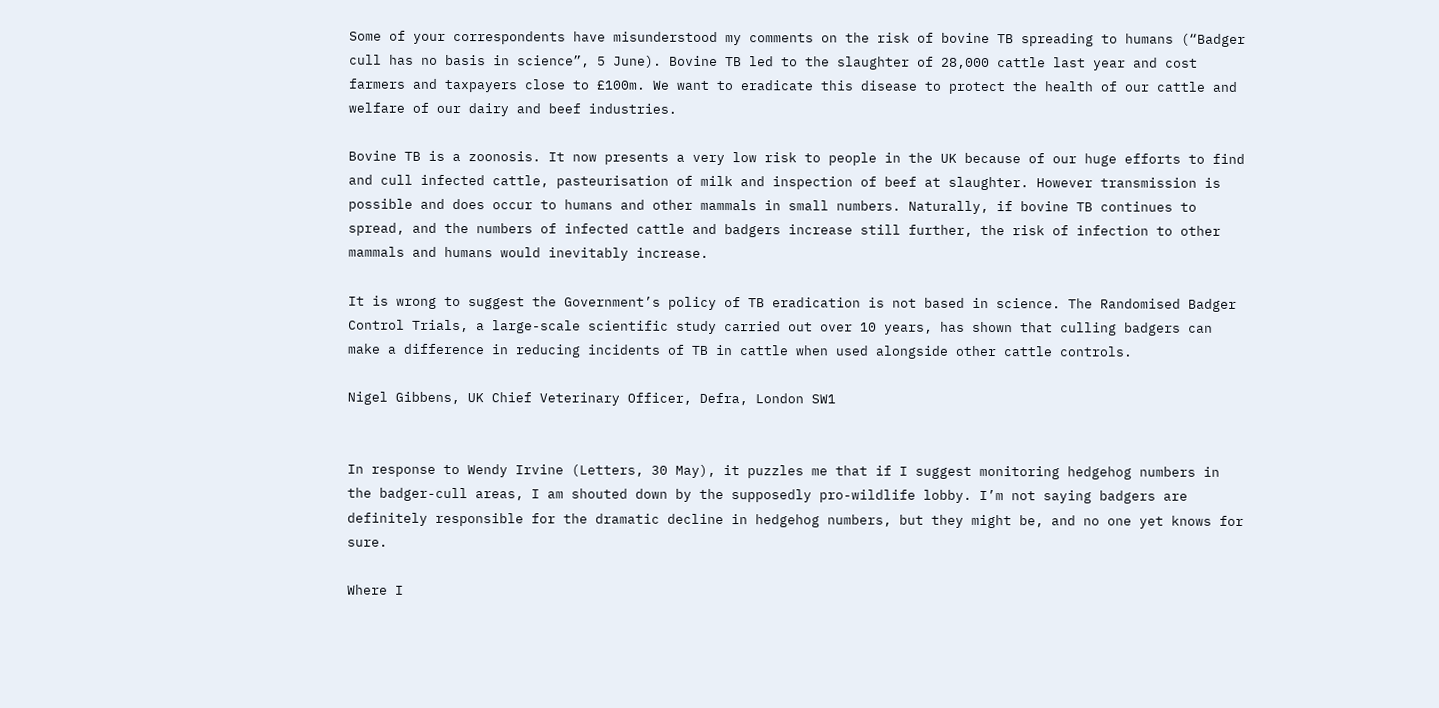Some of your correspondents have misunderstood my comments on the risk of bovine TB spreading to humans (“Badger cull has no basis in science”, 5 June). Bovine TB led to the slaughter of 28,000 cattle last year and cost farmers and taxpayers close to £100m. We want to eradicate this disease to protect the health of our cattle and welfare of our dairy and beef industries.

Bovine TB is a zoonosis. It now presents a very low risk to people in the UK because of our huge efforts to find and cull infected cattle, pasteurisation of milk and inspection of beef at slaughter. However transmission is possible and does occur to humans and other mammals in small numbers. Naturally, if bovine TB continues to spread, and the numbers of infected cattle and badgers increase still further, the risk of infection to other mammals and humans would inevitably increase.

It is wrong to suggest the Government’s policy of TB eradication is not based in science. The Randomised Badger Control Trials, a large-scale scientific study carried out over 10 years, has shown that culling badgers can make a difference in reducing incidents of TB in cattle when used alongside other cattle controls.

Nigel Gibbens, UK Chief Veterinary Officer, Defra, London SW1


In response to Wendy Irvine (Letters, 30 May), it puzzles me that if I suggest monitoring hedgehog numbers in the badger-cull areas, I am shouted down by the supposedly pro-wildlife lobby. I’m not saying badgers are definitely responsible for the dramatic decline in hedgehog numbers, but they might be, and no one yet knows for sure.

Where I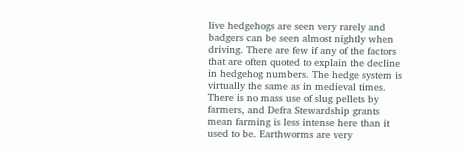live hedgehogs are seen very rarely and badgers can be seen almost nightly when driving. There are few if any of the factors that are often quoted to explain the decline in hedgehog numbers. The hedge system is virtually the same as in medieval times. There is no mass use of slug pellets by farmers, and Defra Stewardship grants mean farming is less intense here than it used to be. Earthworms are very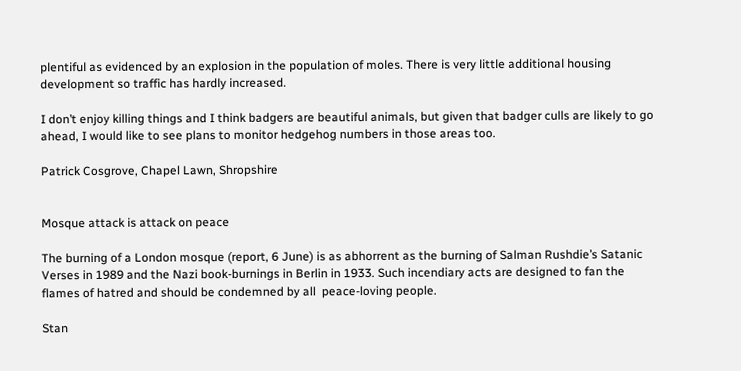plentiful as evidenced by an explosion in the population of moles. There is very little additional housing development so traffic has hardly increased.

I don’t enjoy killing things and I think badgers are beautiful animals, but given that badger culls are likely to go ahead, I would like to see plans to monitor hedgehog numbers in those areas too.

Patrick Cosgrove, Chapel Lawn, Shropshire


Mosque attack is attack on peace

The burning of a London mosque (report, 6 June) is as abhorrent as the burning of Salman Rushdie’s Satanic Verses in 1989 and the Nazi book-burnings in Berlin in 1933. Such incendiary acts are designed to fan the flames of hatred and should be condemned by all  peace-loving people.

Stan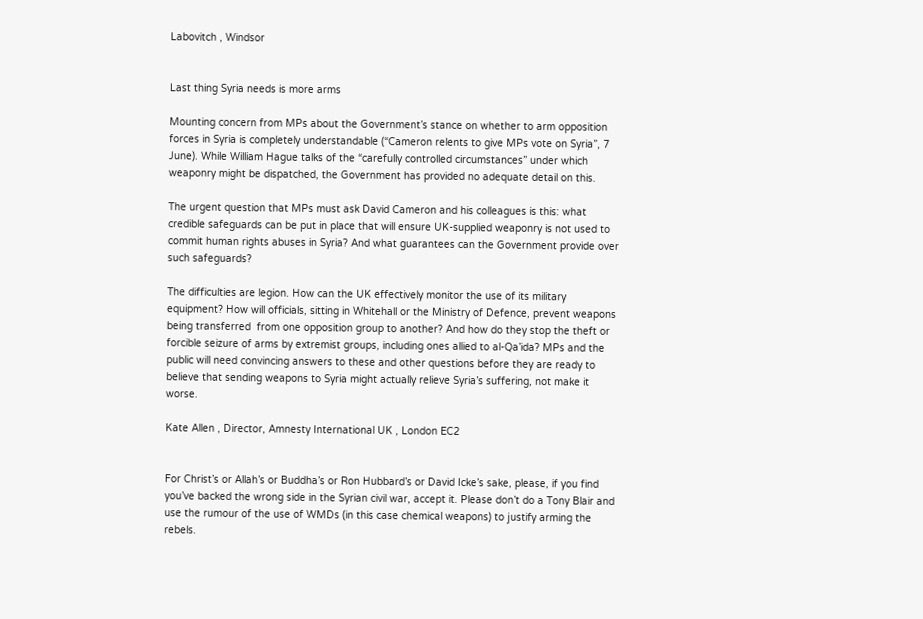Labovitch , Windsor


Last thing Syria needs is more arms

Mounting concern from MPs about the Government’s stance on whether to arm opposition forces in Syria is completely understandable (“Cameron relents to give MPs vote on Syria”, 7 June). While William Hague talks of the “carefully controlled circumstances” under which weaponry might be dispatched, the Government has provided no adequate detail on this.

The urgent question that MPs must ask David Cameron and his colleagues is this: what credible safeguards can be put in place that will ensure UK-supplied weaponry is not used to commit human rights abuses in Syria? And what guarantees can the Government provide over such safeguards?

The difficulties are legion. How can the UK effectively monitor the use of its military equipment? How will officials, sitting in Whitehall or the Ministry of Defence, prevent weapons being transferred  from one opposition group to another? And how do they stop the theft or forcible seizure of arms by extremist groups, including ones allied to al-Qa’ida? MPs and the public will need convincing answers to these and other questions before they are ready to believe that sending weapons to Syria might actually relieve Syria’s suffering, not make it worse.

Kate Allen , Director, Amnesty International UK , London EC2


For Christ’s or Allah’s or Buddha’s or Ron Hubbard’s or David Icke’s sake, please, if you find you’ve backed the wrong side in the Syrian civil war, accept it. Please don’t do a Tony Blair and use the rumour of the use of WMDs (in this case chemical weapons) to justify arming the rebels.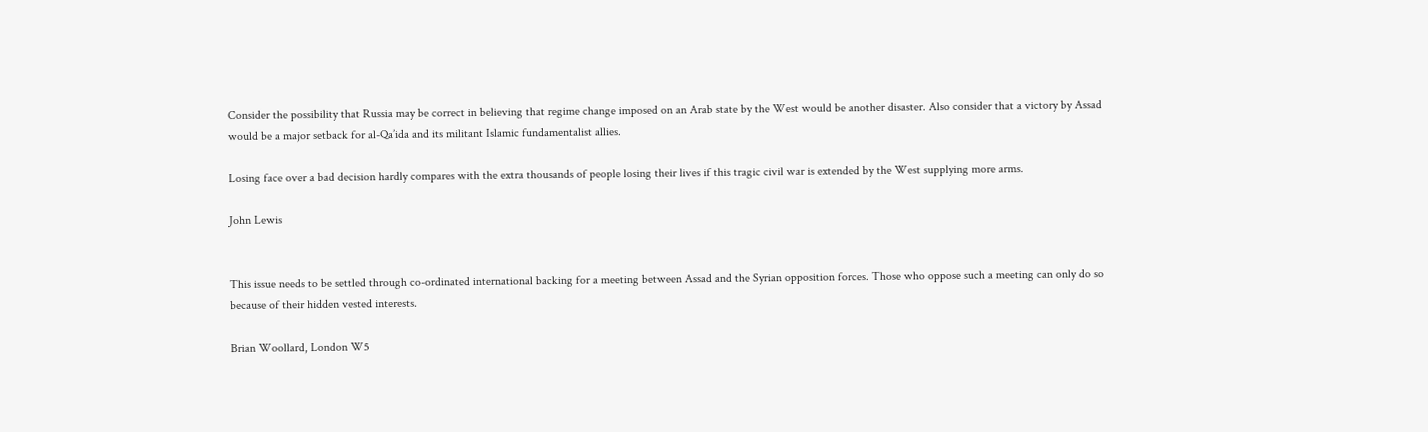Consider the possibility that Russia may be correct in believing that regime change imposed on an Arab state by the West would be another disaster. Also consider that a victory by Assad would be a major setback for al-Qa’ida and its militant Islamic fundamentalist allies.

Losing face over a bad decision hardly compares with the extra thousands of people losing their lives if this tragic civil war is extended by the West supplying more arms.

John Lewis


This issue needs to be settled through co-ordinated international backing for a meeting between Assad and the Syrian opposition forces. Those who oppose such a meeting can only do so because of their hidden vested interests.

Brian Woollard, London W5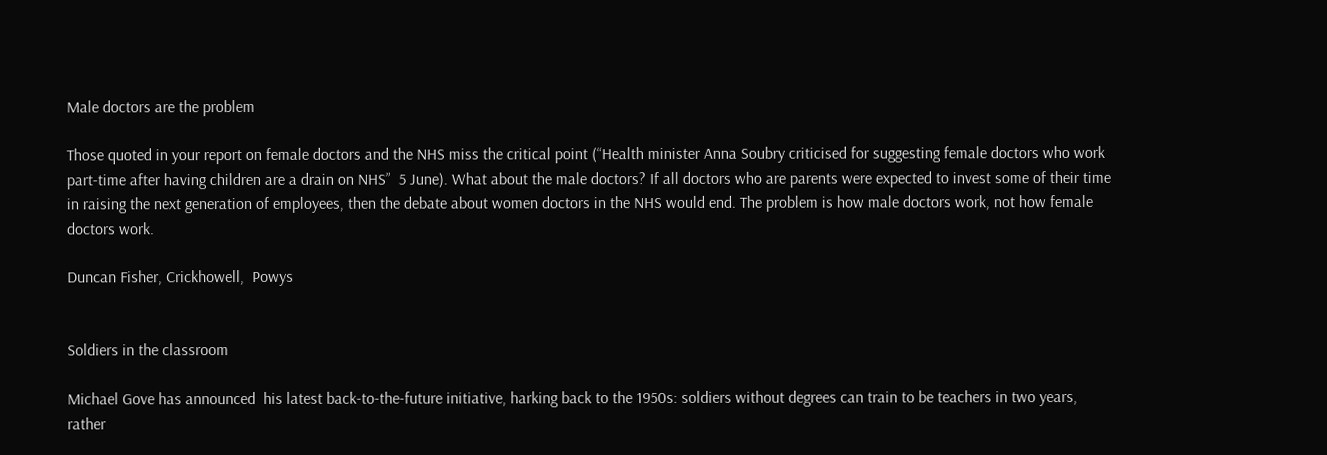Male doctors are the problem

Those quoted in your report on female doctors and the NHS miss the critical point (“Health minister Anna Soubry criticised for suggesting female doctors who work part-time after having children are a drain on NHS”  5 June). What about the male doctors? If all doctors who are parents were expected to invest some of their time in raising the next generation of employees, then the debate about women doctors in the NHS would end. The problem is how male doctors work, not how female doctors work.

Duncan Fisher, Crickhowell,  Powys


Soldiers in the classroom

Michael Gove has announced  his latest back-to-the-future initiative, harking back to the 1950s: soldiers without degrees can train to be teachers in two years, rather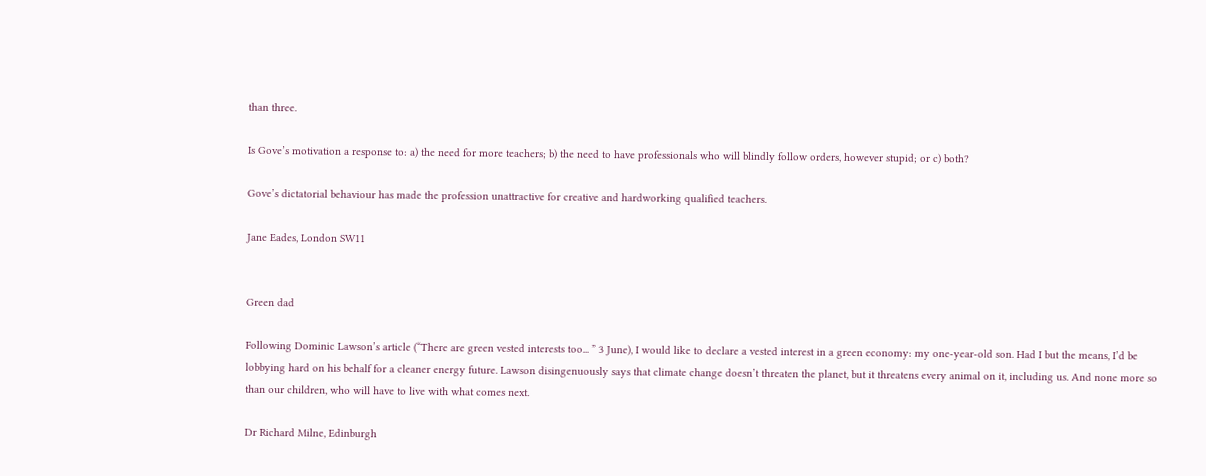than three.

Is Gove’s motivation a response to: a) the need for more teachers; b) the need to have professionals who will blindly follow orders, however stupid; or c) both?

Gove’s dictatorial behaviour has made the profession unattractive for creative and hardworking qualified teachers.

Jane Eades, London SW11


Green dad

Following Dominic Lawson’s article (“There are green vested interests too... ” 3 June), I would like to declare a vested interest in a green economy: my one-year-old son. Had I but the means, I’d be lobbying hard on his behalf for a cleaner energy future. Lawson disingenuously says that climate change doesn’t threaten the planet, but it threatens every animal on it, including us. And none more so than our children, who will have to live with what comes next.

Dr Richard Milne, Edinburgh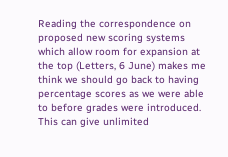Reading the correspondence on proposed new scoring systems which allow room for expansion at the top (Letters, 6 June) makes me think we should go back to having percentage scores as we were able to before grades were introduced. This can give unlimited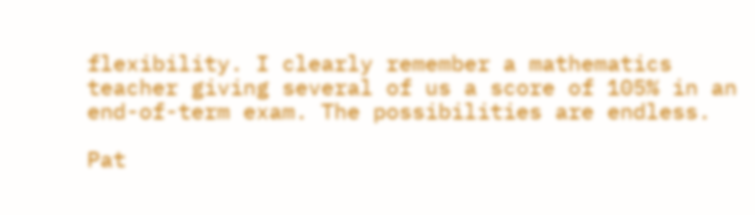flexibility. I clearly remember a mathematics teacher giving several of us a score of 105% in an end-of-term exam. The possibilities are endless.

Pat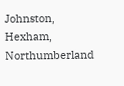Johnston, Hexham, Northumberland